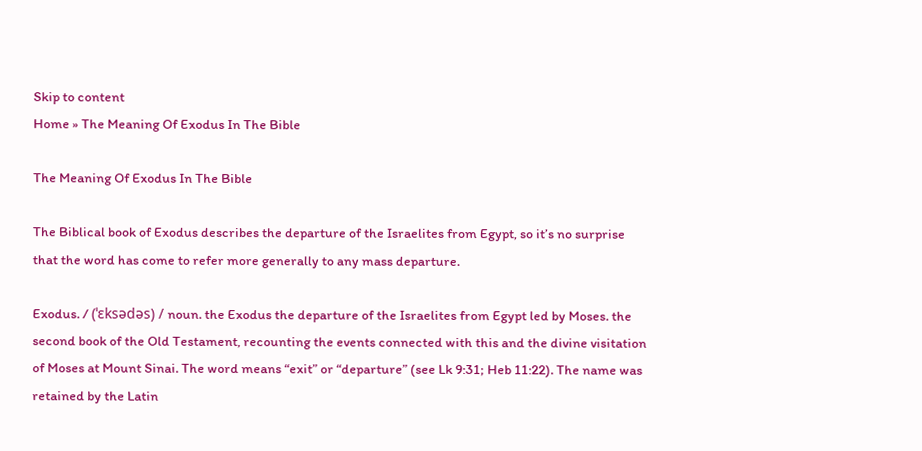Skip to content
Home » The Meaning Of Exodus In The Bible

The Meaning Of Exodus In The Bible

The Biblical book of Exodus describes the departure of the Israelites from Egypt, so it’s no surprise that the word has come to refer more generally to any mass departure.

Exodus. / (ˈɛksədəs) / noun. the Exodus the departure of the Israelites from Egypt led by Moses. the second book of the Old Testament, recounting the events connected with this and the divine visitation of Moses at Mount Sinai. The word means “exit” or “departure” (see Lk 9:31; Heb 11:22). The name was retained by the Latin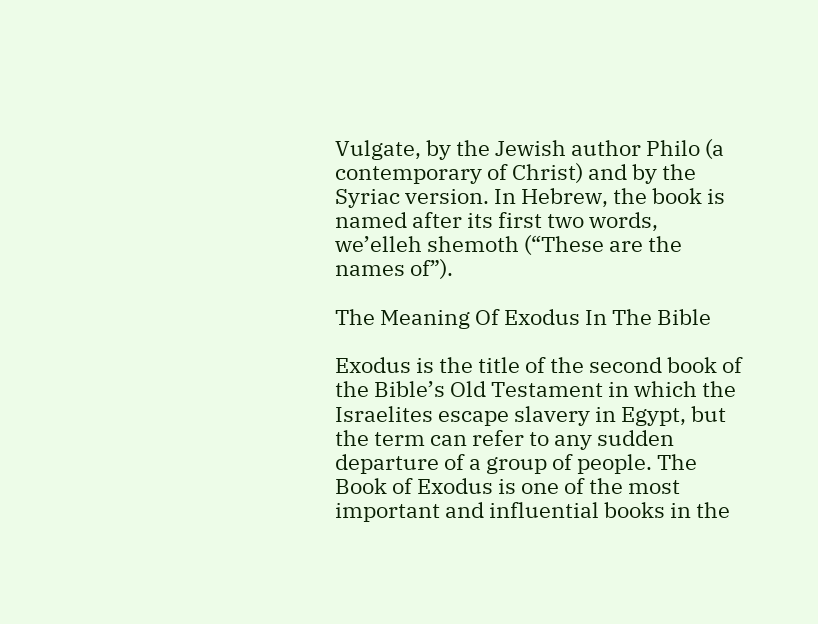Vulgate, by the Jewish author Philo (a contemporary of Christ) and by the Syriac version. In Hebrew, the book is named after its first two words, we’elleh shemoth (“These are the names of”).

The Meaning Of Exodus In The Bible

Exodus is the title of the second book of the Bible’s Old Testament in which the Israelites escape slavery in Egypt, but the term can refer to any sudden departure of a group of people. The Book of Exodus is one of the most important and influential books in the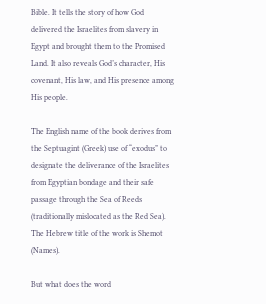Bible. It tells the story of how God delivered the Israelites from slavery in Egypt and brought them to the Promised Land. It also reveals God’s character, His covenant, His law, and His presence among His people.

The English name of the book derives from the Septuagint (Greek) use of “exodus” to designate the deliverance of the Israelites from Egyptian bondage and their safe passage through the Sea of Reeds (traditionally mislocated as the Red Sea). The Hebrew title of the work is Shemot (Names).

But what does the word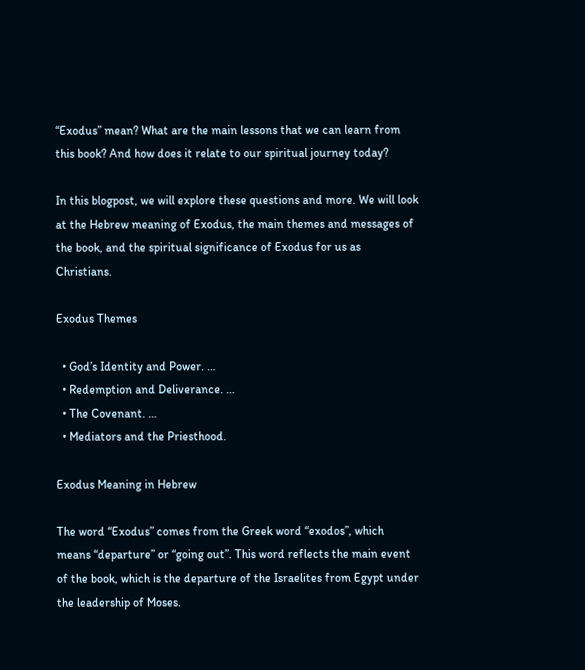“Exodus” mean? What are the main lessons that we can learn from this book? And how does it relate to our spiritual journey today?

In this blogpost, we will explore these questions and more. We will look at the Hebrew meaning of Exodus, the main themes and messages of the book, and the spiritual significance of Exodus for us as Christians.

Exodus Themes

  • God’s Identity and Power. …
  • Redemption and Deliverance. …
  • The Covenant. …
  • Mediators and the Priesthood.

Exodus Meaning in Hebrew

The word “Exodus” comes from the Greek word “exodos”, which means “departure” or “going out”. This word reflects the main event of the book, which is the departure of the Israelites from Egypt under the leadership of Moses.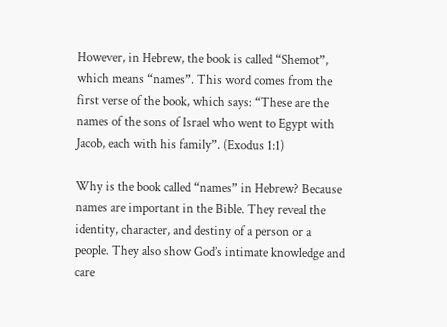However, in Hebrew, the book is called “Shemot”, which means “names”. This word comes from the first verse of the book, which says: “These are the names of the sons of Israel who went to Egypt with Jacob, each with his family”. (Exodus 1:1)

Why is the book called “names” in Hebrew? Because names are important in the Bible. They reveal the identity, character, and destiny of a person or a people. They also show God’s intimate knowledge and care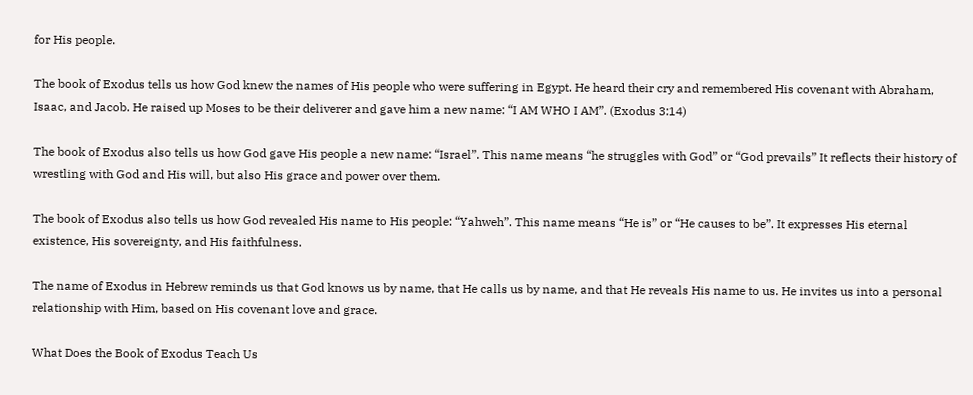for His people.

The book of Exodus tells us how God knew the names of His people who were suffering in Egypt. He heard their cry and remembered His covenant with Abraham, Isaac, and Jacob. He raised up Moses to be their deliverer and gave him a new name: “I AM WHO I AM”. (Exodus 3:14)

The book of Exodus also tells us how God gave His people a new name: “Israel”. This name means “he struggles with God” or “God prevails” It reflects their history of wrestling with God and His will, but also His grace and power over them.

The book of Exodus also tells us how God revealed His name to His people: “Yahweh”. This name means “He is” or “He causes to be”. It expresses His eternal existence, His sovereignty, and His faithfulness.

The name of Exodus in Hebrew reminds us that God knows us by name, that He calls us by name, and that He reveals His name to us. He invites us into a personal relationship with Him, based on His covenant love and grace.

What Does the Book of Exodus Teach Us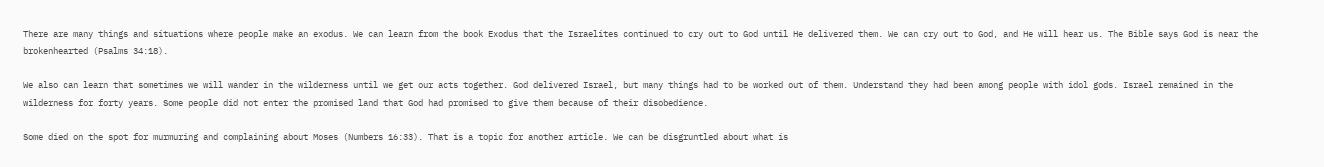There are many things and situations where people make an exodus. We can learn from the book Exodus that the Israelites continued to cry out to God until He delivered them. We can cry out to God, and He will hear us. The Bible says God is near the brokenhearted (Psalms 34:18).

We also can learn that sometimes we will wander in the wilderness until we get our acts together. God delivered Israel, but many things had to be worked out of them. Understand they had been among people with idol gods. Israel remained in the wilderness for forty years. Some people did not enter the promised land that God had promised to give them because of their disobedience.

Some died on the spot for murmuring and complaining about Moses (Numbers 16:33). That is a topic for another article. We can be disgruntled about what is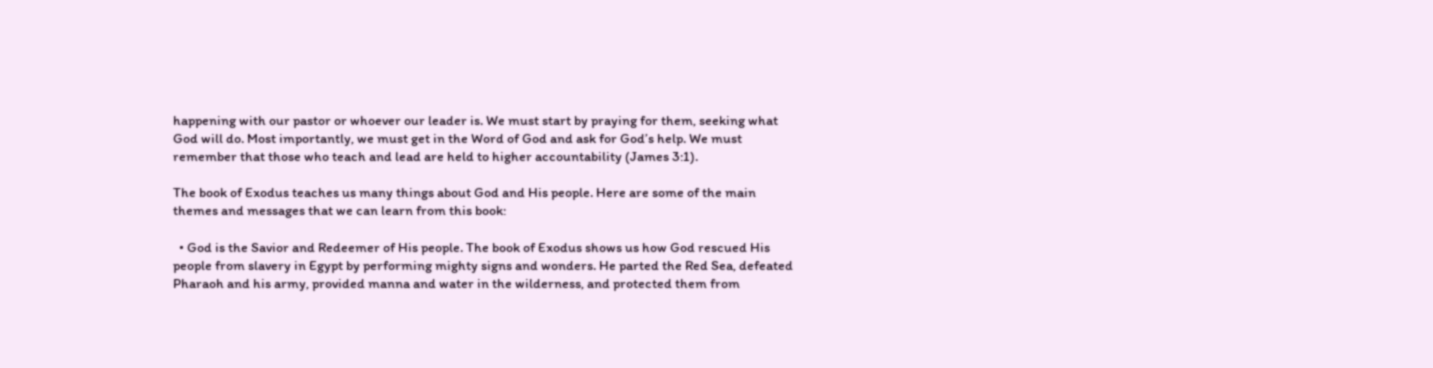happening with our pastor or whoever our leader is. We must start by praying for them, seeking what God will do. Most importantly, we must get in the Word of God and ask for God’s help. We must remember that those who teach and lead are held to higher accountability (James 3:1).

The book of Exodus teaches us many things about God and His people. Here are some of the main themes and messages that we can learn from this book:

  • God is the Savior and Redeemer of His people. The book of Exodus shows us how God rescued His people from slavery in Egypt by performing mighty signs and wonders. He parted the Red Sea, defeated Pharaoh and his army, provided manna and water in the wilderness, and protected them from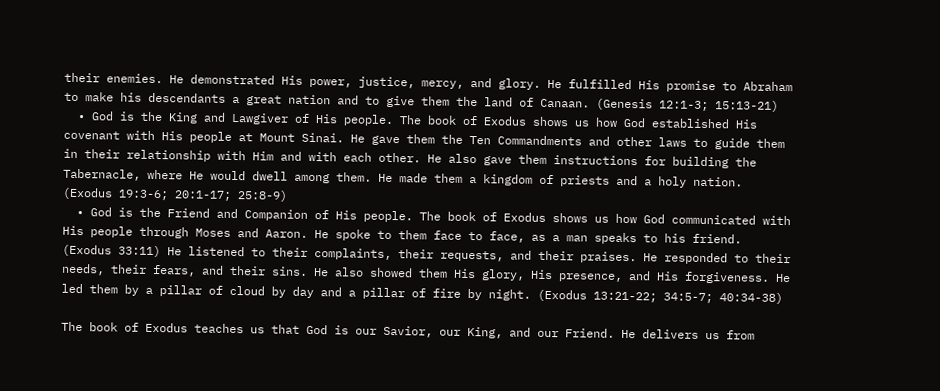their enemies. He demonstrated His power, justice, mercy, and glory. He fulfilled His promise to Abraham to make his descendants a great nation and to give them the land of Canaan. (Genesis 12:1-3; 15:13-21)
  • God is the King and Lawgiver of His people. The book of Exodus shows us how God established His covenant with His people at Mount Sinai. He gave them the Ten Commandments and other laws to guide them in their relationship with Him and with each other. He also gave them instructions for building the Tabernacle, where He would dwell among them. He made them a kingdom of priests and a holy nation. (Exodus 19:3-6; 20:1-17; 25:8-9)
  • God is the Friend and Companion of His people. The book of Exodus shows us how God communicated with His people through Moses and Aaron. He spoke to them face to face, as a man speaks to his friend. (Exodus 33:11) He listened to their complaints, their requests, and their praises. He responded to their needs, their fears, and their sins. He also showed them His glory, His presence, and His forgiveness. He led them by a pillar of cloud by day and a pillar of fire by night. (Exodus 13:21-22; 34:5-7; 40:34-38)

The book of Exodus teaches us that God is our Savior, our King, and our Friend. He delivers us from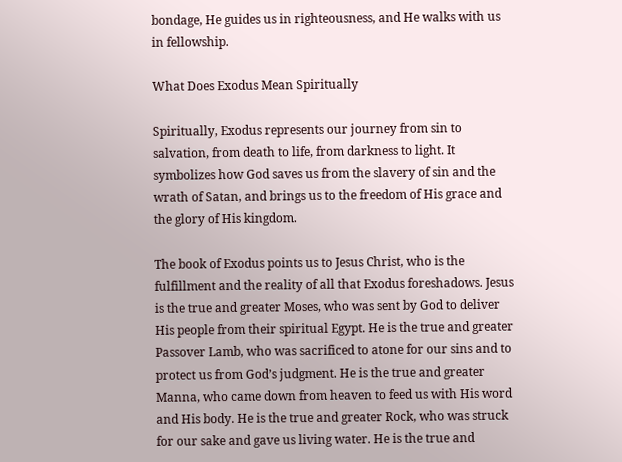bondage, He guides us in righteousness, and He walks with us in fellowship.

What Does Exodus Mean Spiritually

Spiritually, Exodus represents our journey from sin to salvation, from death to life, from darkness to light. It symbolizes how God saves us from the slavery of sin and the wrath of Satan, and brings us to the freedom of His grace and the glory of His kingdom.

The book of Exodus points us to Jesus Christ, who is the fulfillment and the reality of all that Exodus foreshadows. Jesus is the true and greater Moses, who was sent by God to deliver His people from their spiritual Egypt. He is the true and greater Passover Lamb, who was sacrificed to atone for our sins and to protect us from God’s judgment. He is the true and greater Manna, who came down from heaven to feed us with His word and His body. He is the true and greater Rock, who was struck for our sake and gave us living water. He is the true and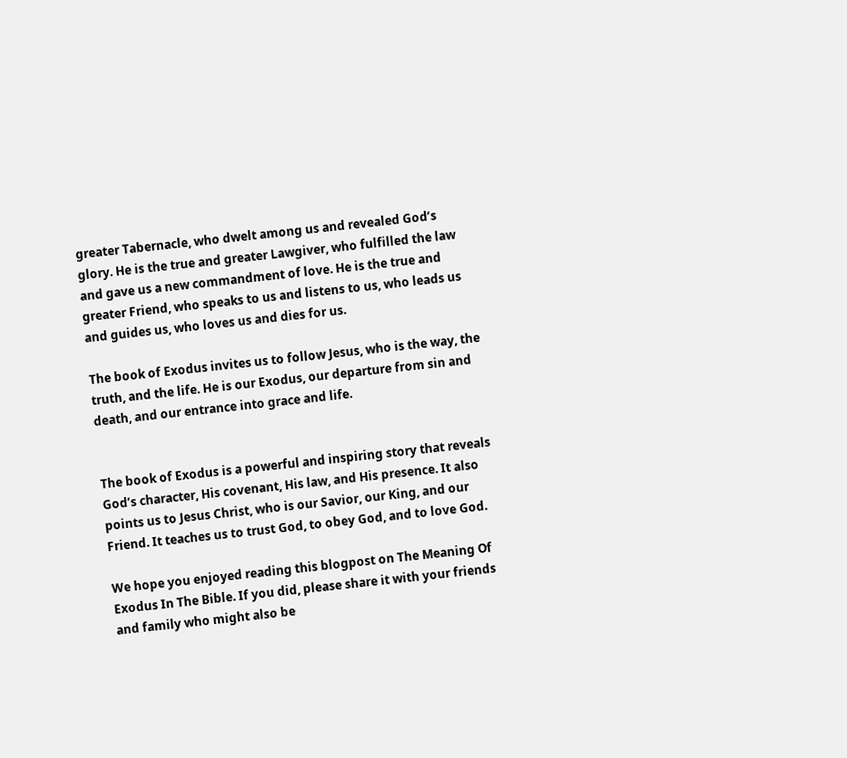greater Tabernacle, who dwelt among us and revealed God’s glory. He is the true and greater Lawgiver, who fulfilled the law and gave us a new commandment of love. He is the true and greater Friend, who speaks to us and listens to us, who leads us and guides us, who loves us and dies for us.

The book of Exodus invites us to follow Jesus, who is the way, the truth, and the life. He is our Exodus, our departure from sin and death, and our entrance into grace and life.


The book of Exodus is a powerful and inspiring story that reveals God’s character, His covenant, His law, and His presence. It also points us to Jesus Christ, who is our Savior, our King, and our Friend. It teaches us to trust God, to obey God, and to love God.

We hope you enjoyed reading this blogpost on The Meaning Of Exodus In The Bible. If you did, please share it with your friends and family who might also be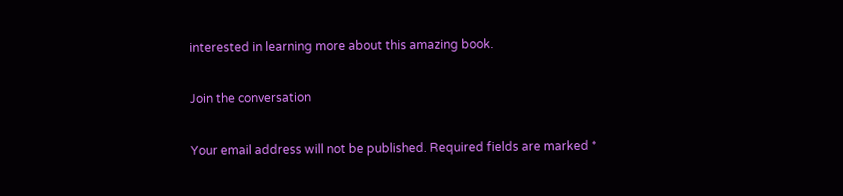interested in learning more about this amazing book.

Join the conversation

Your email address will not be published. Required fields are marked *